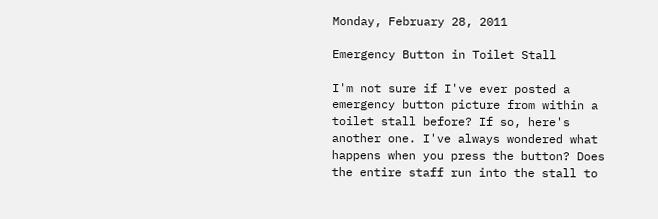Monday, February 28, 2011

Emergency Button in Toilet Stall

I'm not sure if I've ever posted a emergency button picture from within a toilet stall before? If so, here's another one. I've always wondered what happens when you press the button? Does the entire staff run into the stall to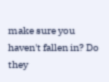make sure you haven't fallen in? Do they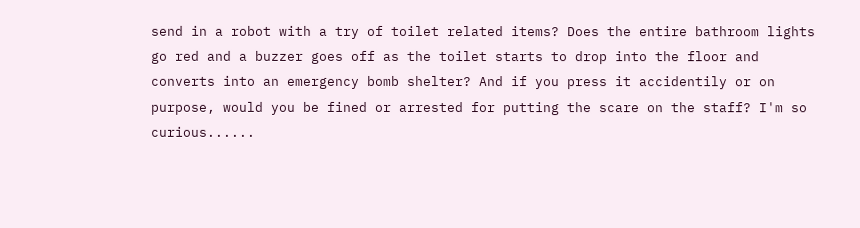send in a robot with a try of toilet related items? Does the entire bathroom lights go red and a buzzer goes off as the toilet starts to drop into the floor and converts into an emergency bomb shelter? And if you press it accidentily or on purpose, would you be fined or arrested for putting the scare on the staff? I'm so curious......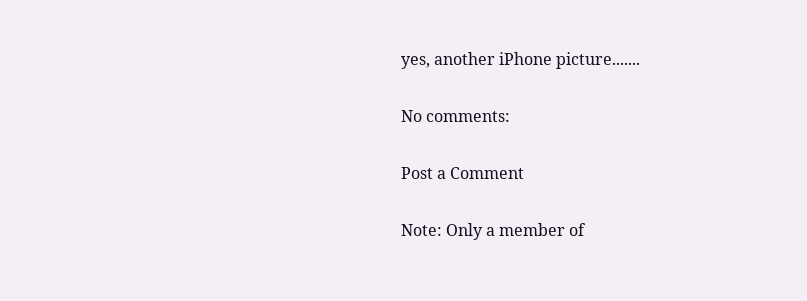yes, another iPhone picture.......

No comments:

Post a Comment

Note: Only a member of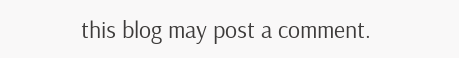this blog may post a comment.